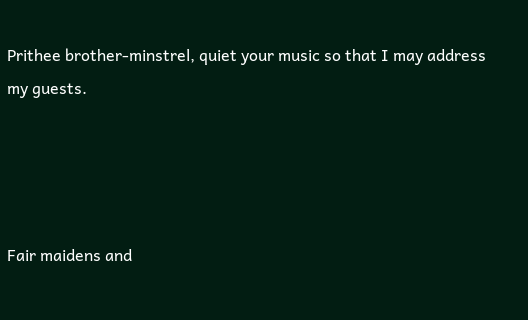Prithee brother-minstrel, quiet your music so that I may address my guests.




Fair maidens and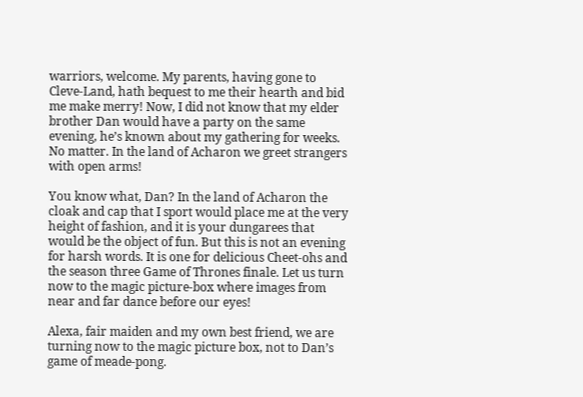warriors, welcome. My parents, having gone to Cleve-Land, hath bequest to me their hearth and bid me make merry! Now, I did not know that my elder brother Dan would have a party on the same evening, he’s known about my gathering for weeks. No matter. In the land of Acharon we greet strangers with open arms!

You know what, Dan? In the land of Acharon the cloak and cap that I sport would place me at the very height of fashion, and it is your dungarees that would be the object of fun. But this is not an evening for harsh words. It is one for delicious Cheet-ohs and the season three Game of Thrones finale. Let us turn now to the magic picture-box where images from near and far dance before our eyes!

Alexa, fair maiden and my own best friend, we are turning now to the magic picture box, not to Dan’s game of meade-pong.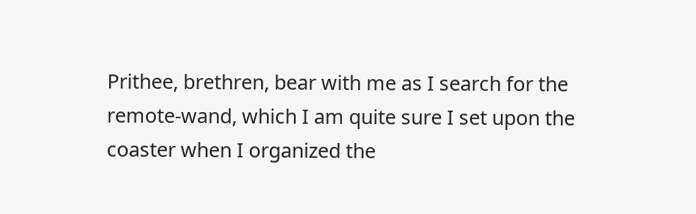Prithee, brethren, bear with me as I search for the remote-wand, which I am quite sure I set upon the coaster when I organized the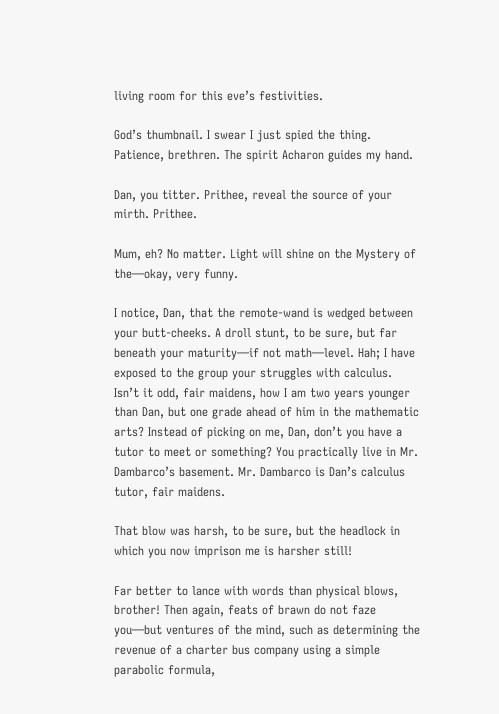living room for this eve’s festivities.

God’s thumbnail. I swear I just spied the thing. Patience, brethren. The spirit Acharon guides my hand.

Dan, you titter. Prithee, reveal the source of your mirth. Prithee.

Mum, eh? No matter. Light will shine on the Mystery of the—okay, very funny.

I notice, Dan, that the remote-wand is wedged between your butt-cheeks. A droll stunt, to be sure, but far beneath your maturity—if not math—level. Hah; I have exposed to the group your struggles with calculus. Isn’t it odd, fair maidens, how I am two years younger than Dan, but one grade ahead of him in the mathematic arts? Instead of picking on me, Dan, don’t you have a tutor to meet or something? You practically live in Mr. Dambarco’s basement. Mr. Dambarco is Dan’s calculus tutor, fair maidens.

That blow was harsh, to be sure, but the headlock in which you now imprison me is harsher still!

Far better to lance with words than physical blows, brother! Then again, feats of brawn do not faze you—but ventures of the mind, such as determining the revenue of a charter bus company using a simple parabolic formula,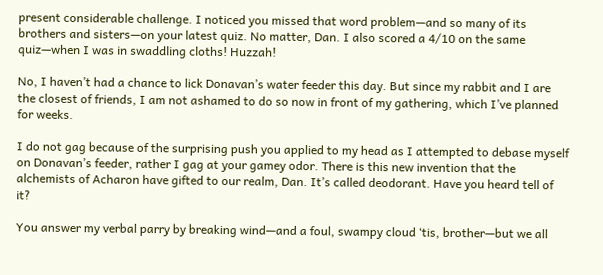present considerable challenge. I noticed you missed that word problem—and so many of its brothers and sisters—on your latest quiz. No matter, Dan. I also scored a 4/10 on the same quiz—when I was in swaddling cloths! Huzzah!

No, I haven’t had a chance to lick Donavan’s water feeder this day. But since my rabbit and I are the closest of friends, I am not ashamed to do so now in front of my gathering, which I’ve planned for weeks.

I do not gag because of the surprising push you applied to my head as I attempted to debase myself on Donavan’s feeder, rather I gag at your gamey odor. There is this new invention that the alchemists of Acharon have gifted to our realm, Dan. It’s called deodorant. Have you heard tell of it?

You answer my verbal parry by breaking wind—and a foul, swampy cloud ‘tis, brother—but we all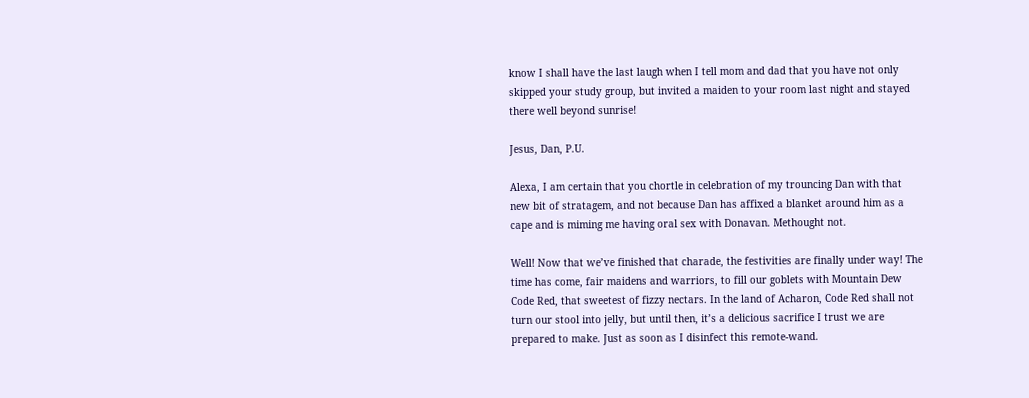know I shall have the last laugh when I tell mom and dad that you have not only skipped your study group, but invited a maiden to your room last night and stayed there well beyond sunrise!

Jesus, Dan, P.U.

Alexa, I am certain that you chortle in celebration of my trouncing Dan with that new bit of stratagem, and not because Dan has affixed a blanket around him as a cape and is miming me having oral sex with Donavan. Methought not.

Well! Now that we’ve finished that charade, the festivities are finally under way! The time has come, fair maidens and warriors, to fill our goblets with Mountain Dew Code Red, that sweetest of fizzy nectars. In the land of Acharon, Code Red shall not turn our stool into jelly, but until then, it’s a delicious sacrifice I trust we are prepared to make. Just as soon as I disinfect this remote-wand.